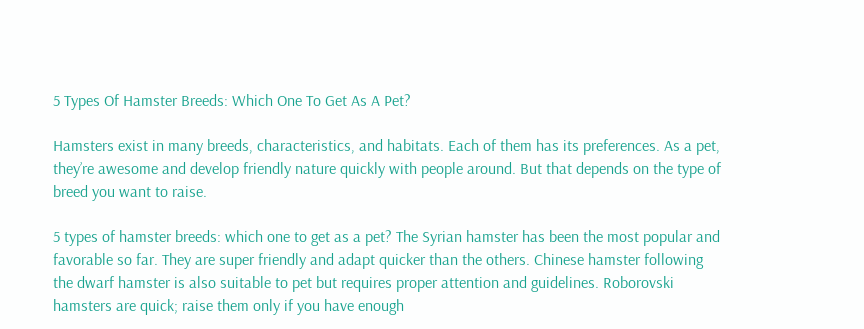5 Types Of Hamster Breeds: Which One To Get As A Pet?

Hamsters exist in many breeds, characteristics, and habitats. Each of them has its preferences. As a pet, they’re awesome and develop friendly nature quickly with people around. But that depends on the type of breed you want to raise.

5 types of hamster breeds: which one to get as a pet? The Syrian hamster has been the most popular and favorable so far. They are super friendly and adapt quicker than the others. Chinese hamster following the dwarf hamster is also suitable to pet but requires proper attention and guidelines. Roborovski hamsters are quick; raise them only if you have enough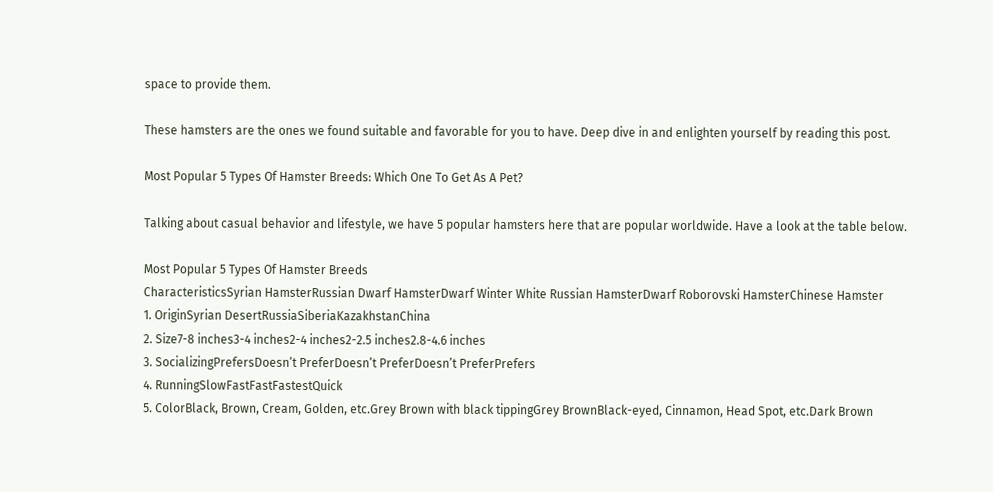space to provide them.

These hamsters are the ones we found suitable and favorable for you to have. Deep dive in and enlighten yourself by reading this post.

Most Popular 5 Types Of Hamster Breeds: Which One To Get As A Pet?

Talking about casual behavior and lifestyle, we have 5 popular hamsters here that are popular worldwide. Have a look at the table below.

Most Popular 5 Types Of Hamster Breeds
CharacteristicsSyrian HamsterRussian Dwarf HamsterDwarf Winter White Russian HamsterDwarf Roborovski HamsterChinese Hamster
1. OriginSyrian DesertRussiaSiberiaKazakhstanChina
2. Size7-8 inches3-4 inches2-4 inches2-2.5 inches2.8-4.6 inches
3. SocializingPrefersDoesn’t PreferDoesn’t PreferDoesn’t PreferPrefers
4. RunningSlowFastFastFastestQuick
5. ColorBlack, Brown, Cream, Golden, etc.Grey Brown with black tippingGrey BrownBlack-eyed, Cinnamon, Head Spot, etc.Dark Brown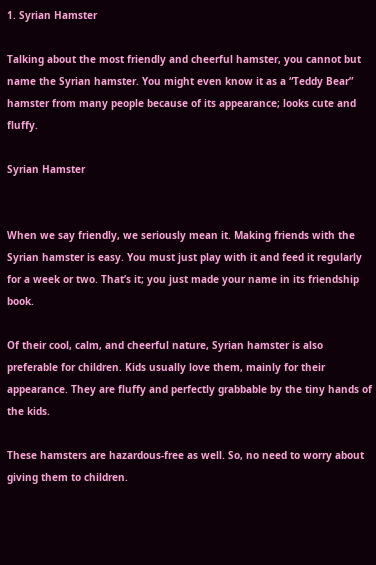1. Syrian Hamster

Talking about the most friendly and cheerful hamster, you cannot but name the Syrian hamster. You might even know it as a “Teddy Bear” hamster from many people because of its appearance; looks cute and fluffy.

Syrian Hamster


When we say friendly, we seriously mean it. Making friends with the Syrian hamster is easy. You must just play with it and feed it regularly for a week or two. That’s it; you just made your name in its friendship book.

Of their cool, calm, and cheerful nature, Syrian hamster is also preferable for children. Kids usually love them, mainly for their appearance. They are fluffy and perfectly grabbable by the tiny hands of the kids.

These hamsters are hazardous-free as well. So, no need to worry about giving them to children.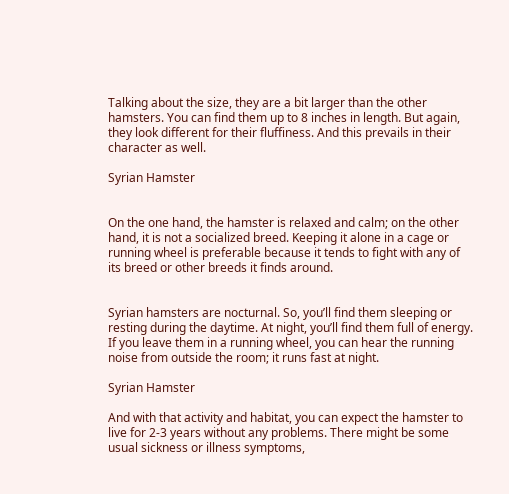Talking about the size, they are a bit larger than the other hamsters. You can find them up to 8 inches in length. But again, they look different for their fluffiness. And this prevails in their character as well.

Syrian Hamster


On the one hand, the hamster is relaxed and calm; on the other hand, it is not a socialized breed. Keeping it alone in a cage or running wheel is preferable because it tends to fight with any of its breed or other breeds it finds around.


Syrian hamsters are nocturnal. So, you’ll find them sleeping or resting during the daytime. At night, you’ll find them full of energy. If you leave them in a running wheel, you can hear the running noise from outside the room; it runs fast at night.

Syrian Hamster

And with that activity and habitat, you can expect the hamster to live for 2-3 years without any problems. There might be some usual sickness or illness symptoms,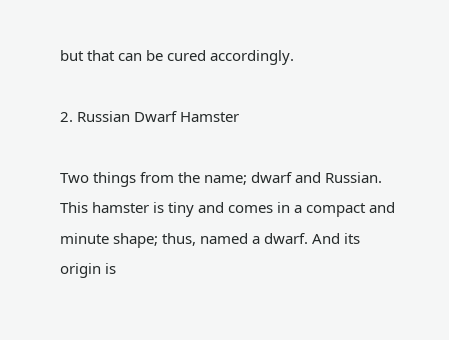but that can be cured accordingly.

2. Russian Dwarf Hamster

Two things from the name; dwarf and Russian. This hamster is tiny and comes in a compact and minute shape; thus, named a dwarf. And its origin is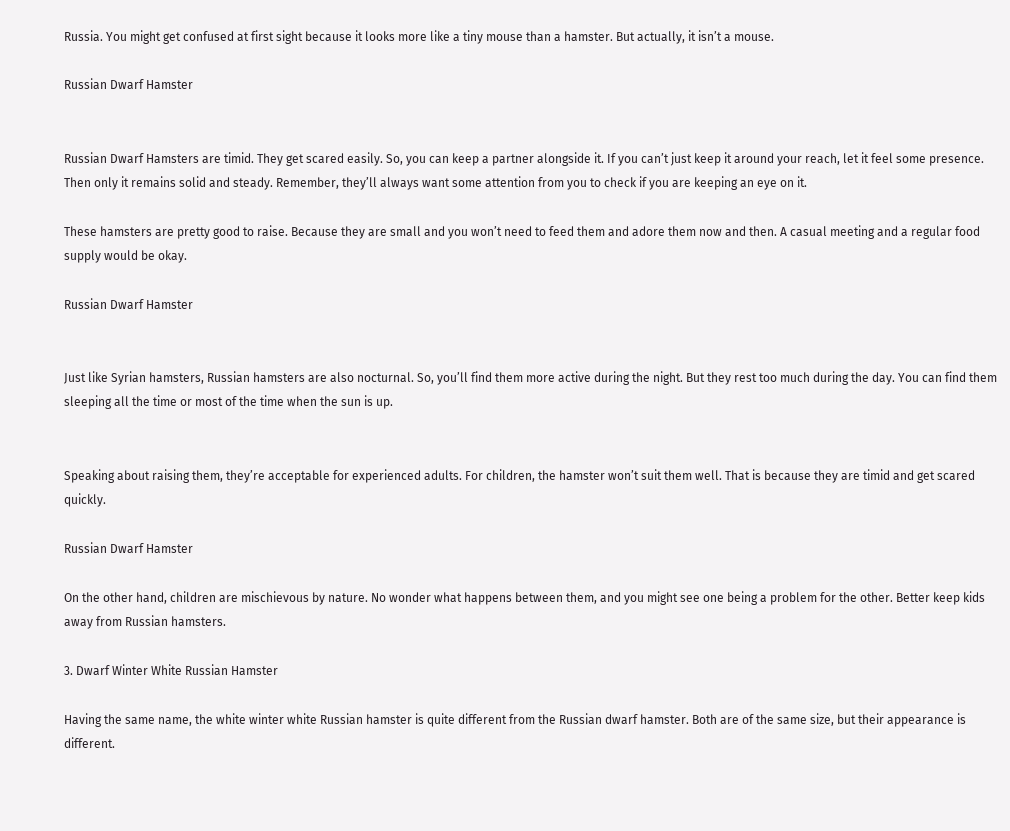Russia. You might get confused at first sight because it looks more like a tiny mouse than a hamster. But actually, it isn’t a mouse.

Russian Dwarf Hamster


Russian Dwarf Hamsters are timid. They get scared easily. So, you can keep a partner alongside it. If you can’t just keep it around your reach, let it feel some presence. Then only it remains solid and steady. Remember, they’ll always want some attention from you to check if you are keeping an eye on it.

These hamsters are pretty good to raise. Because they are small and you won’t need to feed them and adore them now and then. A casual meeting and a regular food supply would be okay.

Russian Dwarf Hamster


Just like Syrian hamsters, Russian hamsters are also nocturnal. So, you’ll find them more active during the night. But they rest too much during the day. You can find them sleeping all the time or most of the time when the sun is up.


Speaking about raising them, they’re acceptable for experienced adults. For children, the hamster won’t suit them well. That is because they are timid and get scared quickly.

Russian Dwarf Hamster

On the other hand, children are mischievous by nature. No wonder what happens between them, and you might see one being a problem for the other. Better keep kids away from Russian hamsters.

3. Dwarf Winter White Russian Hamster

Having the same name, the white winter white Russian hamster is quite different from the Russian dwarf hamster. Both are of the same size, but their appearance is different.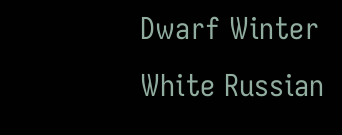Dwarf Winter White Russian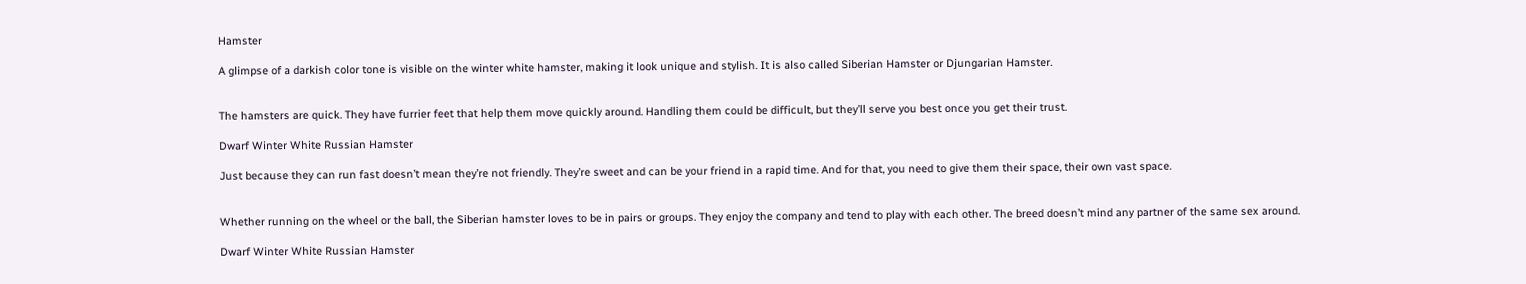Hamster

A glimpse of a darkish color tone is visible on the winter white hamster, making it look unique and stylish. It is also called Siberian Hamster or Djungarian Hamster.


The hamsters are quick. They have furrier feet that help them move quickly around. Handling them could be difficult, but they’ll serve you best once you get their trust.

Dwarf Winter White Russian Hamster

Just because they can run fast doesn’t mean they’re not friendly. They’re sweet and can be your friend in a rapid time. And for that, you need to give them their space, their own vast space.


Whether running on the wheel or the ball, the Siberian hamster loves to be in pairs or groups. They enjoy the company and tend to play with each other. The breed doesn’t mind any partner of the same sex around.

Dwarf Winter White Russian Hamster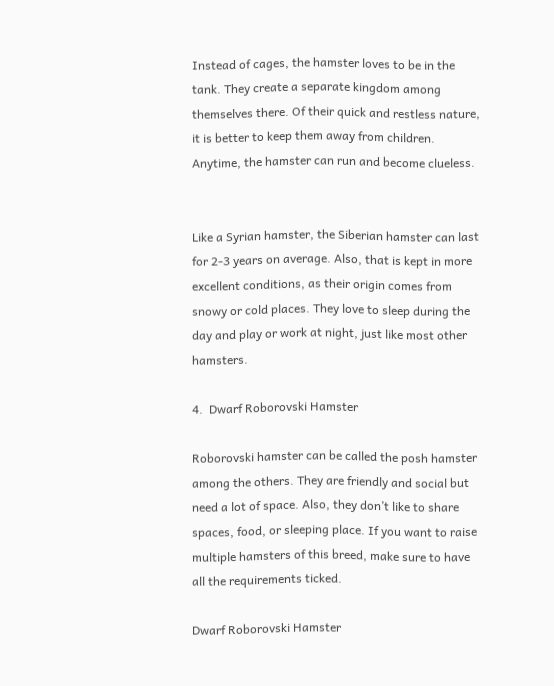Instead of cages, the hamster loves to be in the tank. They create a separate kingdom among themselves there. Of their quick and restless nature, it is better to keep them away from children. Anytime, the hamster can run and become clueless.


Like a Syrian hamster, the Siberian hamster can last for 2-3 years on average. Also, that is kept in more excellent conditions, as their origin comes from snowy or cold places. They love to sleep during the day and play or work at night, just like most other hamsters.

4.  Dwarf Roborovski Hamster

Roborovski hamster can be called the posh hamster among the others. They are friendly and social but need a lot of space. Also, they don’t like to share spaces, food, or sleeping place. If you want to raise multiple hamsters of this breed, make sure to have all the requirements ticked.

Dwarf Roborovski Hamster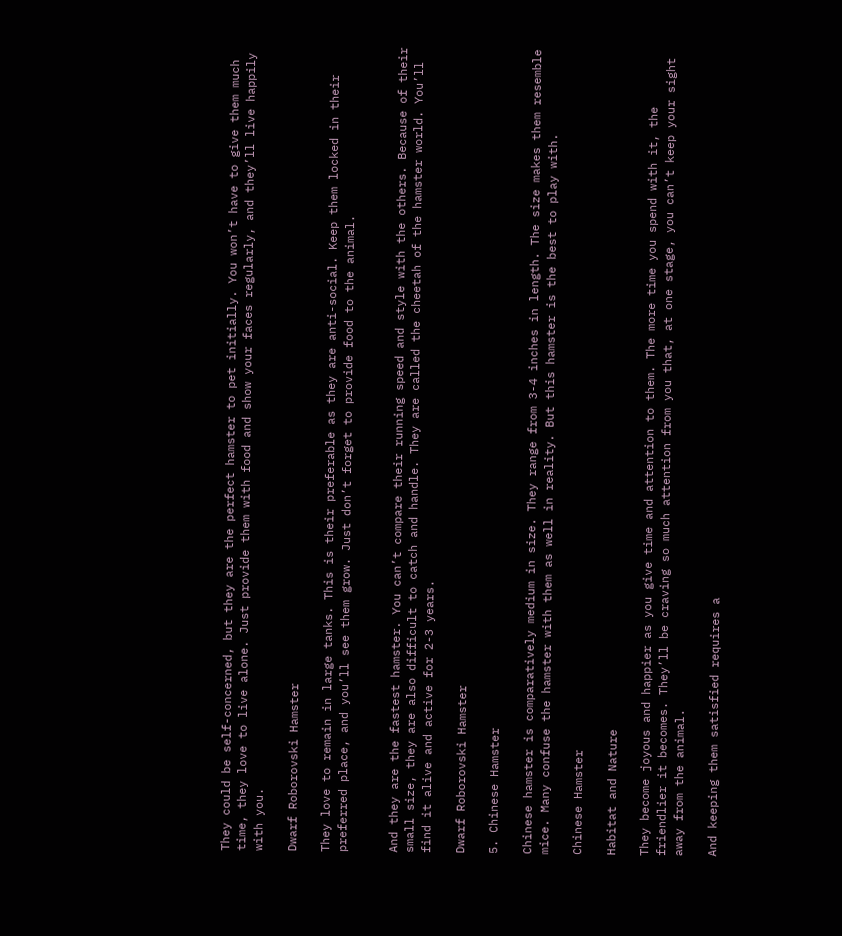They could be self-concerned, but they are the perfect hamster to pet initially. You won’t have to give them much time, they love to live alone. Just provide them with food and show your faces regularly, and they’ll live happily with you.

Dwarf Roborovski Hamster

They love to remain in large tanks. This is their preferable as they are anti-social. Keep them locked in their preferred place, and you’ll see them grow. Just don’t forget to provide food to the animal.


And they are the fastest hamster. You can’t compare their running speed and style with the others. Because of their small size, they are also difficult to catch and handle. They are called the cheetah of the hamster world. You’ll find it alive and active for 2-3 years.

Dwarf Roborovski Hamster

5. Chinese Hamster

Chinese hamster is comparatively medium in size. They range from 3-4 inches in length. The size makes them resemble mice. Many confuse the hamster with them as well in reality. But this hamster is the best to play with.

Chinese Hamster

Habitat and Nature

They become joyous and happier as you give time and attention to them. The more time you spend with it, the friendlier it becomes. They’ll be craving so much attention from you that, at one stage, you can’t keep your sight away from the animal.

And keeping them satisfied requires a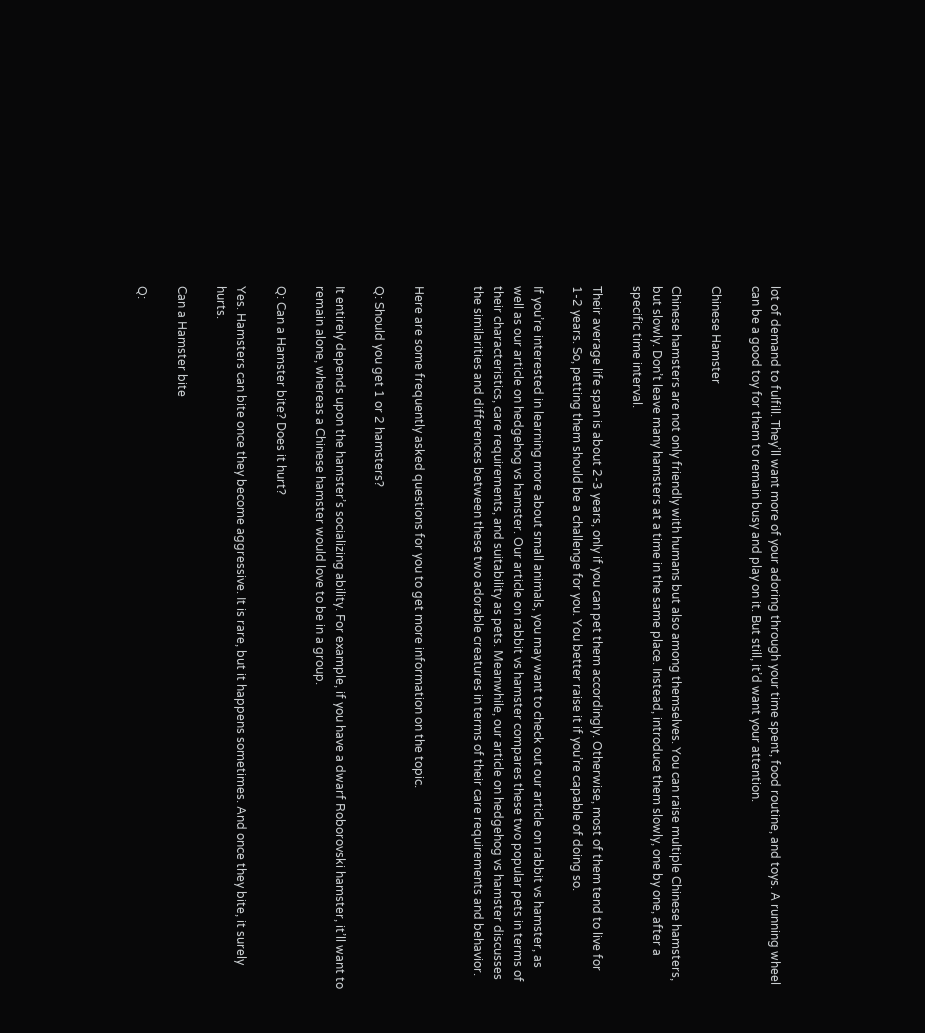lot of demand to fulfill. They’ll want more of your adoring through your time spent, food routine, and toys. A running wheel can be a good toy for them to remain busy and play on it. But still, it’d want your attention.

Chinese Hamster

Chinese hamsters are not only friendly with humans but also among themselves. You can raise multiple Chinese hamsters, but slowly. Don’t leave many hamsters at a time in the same place. Instead, introduce them slowly, one by one, after a specific time interval.

Their average life span is about 2-3 years, only if you can pet them accordingly. Otherwise, most of them tend to live for 1-2 years. So, petting them should be a challenge for you. You better raise it if you’re capable of doing so.

If you’re interested in learning more about small animals, you may want to check out our article on rabbit vs hamster, as well as our article on hedgehog vs hamster. Our article on rabbit vs hamster compares these two popular pets in terms of their characteristics, care requirements, and suitability as pets. Meanwhile, our article on hedgehog vs hamster discusses the similarities and differences between these two adorable creatures in terms of their care requirements and behavior.


Here are some frequently asked questions for you to get more information on the topic.

Q: Should you get 1 or 2 hamsters?

It entirely depends upon the hamster’s socializing ability. For example, if you have a dwarf Roborovski hamster, it’ll want to remain alone, whereas a Chinese hamster would love to be in a group.

Q: Can a Hamster bite? Does it hurt?

Yes. Hamsters can bite once they become aggressive. It is rare, but it happens sometimes. And once they bite, it surely hurts.

Can a Hamster bite

Q: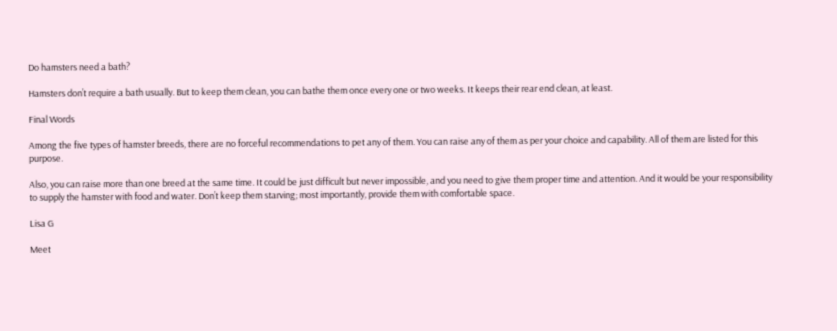Do hamsters need a bath?

Hamsters don’t require a bath usually. But to keep them clean, you can bathe them once every one or two weeks. It keeps their rear end clean, at least.

Final Words

Among the five types of hamster breeds, there are no forceful recommendations to pet any of them. You can raise any of them as per your choice and capability. All of them are listed for this purpose.

Also, you can raise more than one breed at the same time. It could be just difficult but never impossible, and you need to give them proper time and attention. And it would be your responsibility to supply the hamster with food and water. Don’t keep them starving; most importantly, provide them with comfortable space.

Lisa G

Meet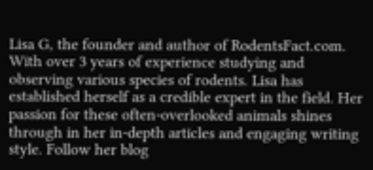Lisa G, the founder and author of RodentsFact.com. With over 3 years of experience studying and observing various species of rodents. Lisa has established herself as a credible expert in the field. Her passion for these often-overlooked animals shines through in her in-depth articles and engaging writing style. Follow her blog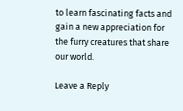to learn fascinating facts and gain a new appreciation for the furry creatures that share our world.

Leave a Reply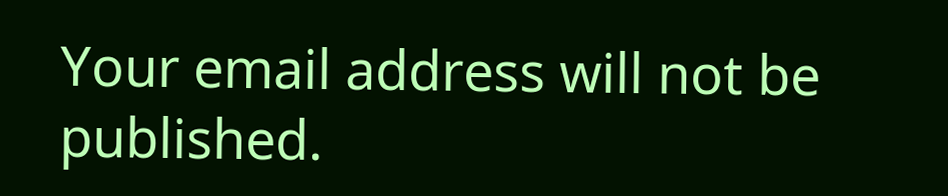Your email address will not be published.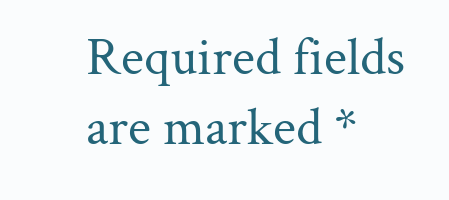Required fields are marked *